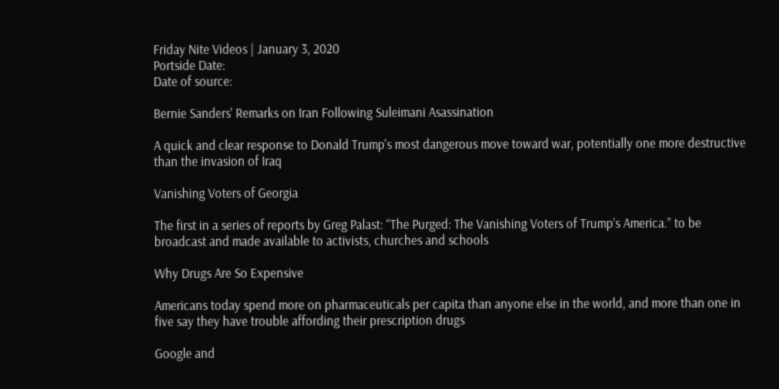Friday Nite Videos | January 3, 2020
Portside Date:
Date of source:

Bernie Sanders' Remarks on Iran Following Suleimani Asassination

A quick and clear response to Donald Trump's most dangerous move toward war, potentially one more destructive than the invasion of Iraq

Vanishing Voters of Georgia

The first in a series of reports by Greg Palast: “The Purged: The Vanishing Voters of Trump’s America.” to be broadcast and made available to activists, churches and schools

Why Drugs Are So Expensive

Americans today spend more on pharmaceuticals per capita than anyone else in the world, and more than one in five say they have trouble affording their prescription drugs

Google and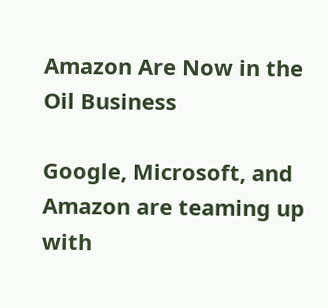Amazon Are Now in the Oil Business

Google, Microsoft, and Amazon are teaming up with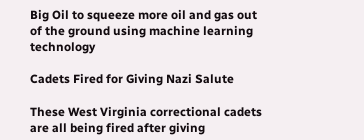Big Oil to squeeze more oil and gas out of the ground using machine learning technology

Cadets Fired for Giving Nazi Salute

These West Virginia correctional cadets are all being fired after giving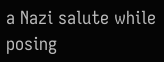a Nazi salute while posing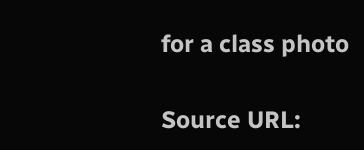for a class photo

Source URL: